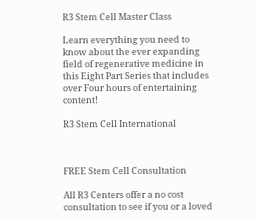R3 Stem Cell Master Class

Learn everything you need to know about the ever expanding field of regenerative medicine in this Eight Part Series that includes over Four hours of entertaining content!

R3 Stem Cell International



FREE Stem Cell Consultation

All R3 Centers offer a no cost consultation to see if you or a loved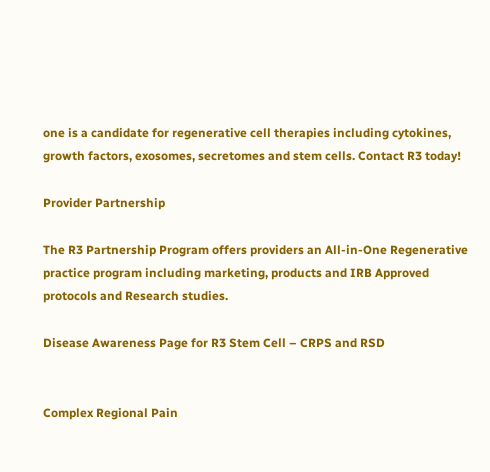one is a candidate for regenerative cell therapies including cytokines, growth factors, exosomes, secretomes and stem cells. Contact R3 today!

Provider Partnership

The R3 Partnership Program offers providers an All-in-One Regenerative practice program including marketing, products and IRB Approved protocols and Research studies.

Disease Awareness Page for R3 Stem Cell – CRPS and RSD


Complex Regional Pain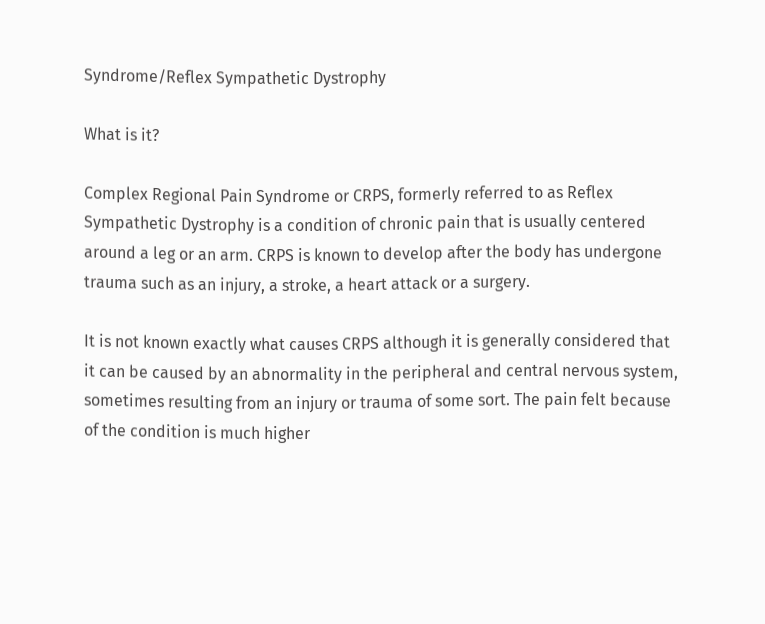Syndrome/Reflex Sympathetic Dystrophy

What is it?

Complex Regional Pain Syndrome or CRPS, formerly referred to as Reflex Sympathetic Dystrophy is a condition of chronic pain that is usually centered around a leg or an arm. CRPS is known to develop after the body has undergone trauma such as an injury, a stroke, a heart attack or a surgery.

It is not known exactly what causes CRPS although it is generally considered that it can be caused by an abnormality in the peripheral and central nervous system, sometimes resulting from an injury or trauma of some sort. The pain felt because of the condition is much higher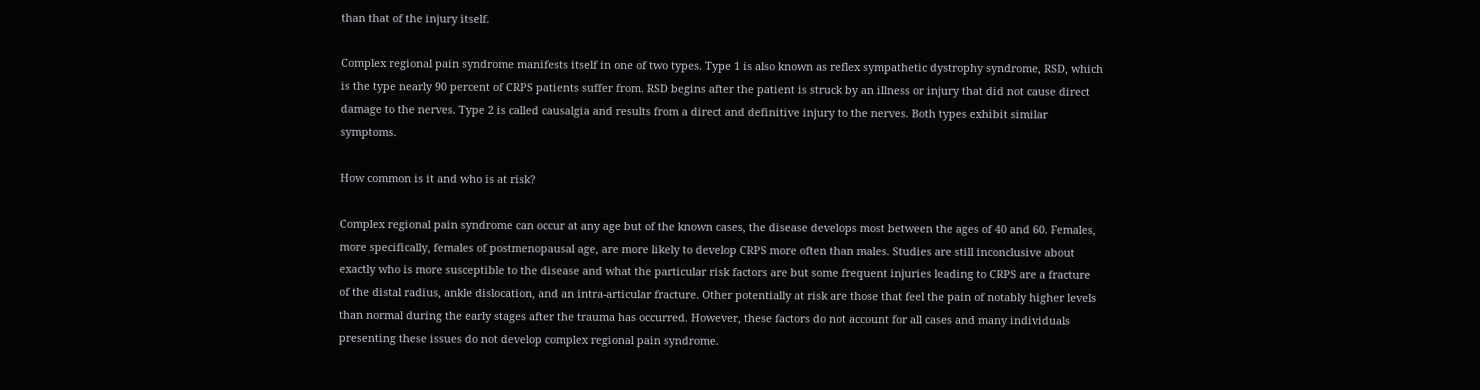than that of the injury itself.

Complex regional pain syndrome manifests itself in one of two types. Type 1 is also known as reflex sympathetic dystrophy syndrome, RSD, which is the type nearly 90 percent of CRPS patients suffer from. RSD begins after the patient is struck by an illness or injury that did not cause direct damage to the nerves. Type 2 is called causalgia and results from a direct and definitive injury to the nerves. Both types exhibit similar symptoms.

How common is it and who is at risk?

Complex regional pain syndrome can occur at any age but of the known cases, the disease develops most between the ages of 40 and 60. Females, more specifically, females of postmenopausal age, are more likely to develop CRPS more often than males. Studies are still inconclusive about exactly who is more susceptible to the disease and what the particular risk factors are but some frequent injuries leading to CRPS are a fracture of the distal radius, ankle dislocation, and an intra-articular fracture. Other potentially at risk are those that feel the pain of notably higher levels than normal during the early stages after the trauma has occurred. However, these factors do not account for all cases and many individuals presenting these issues do not develop complex regional pain syndrome.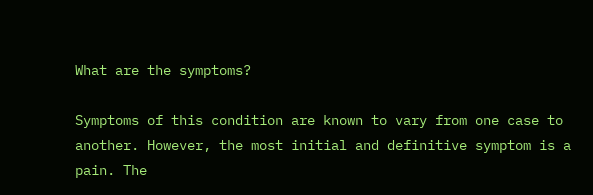What are the symptoms?

Symptoms of this condition are known to vary from one case to another. However, the most initial and definitive symptom is a pain. The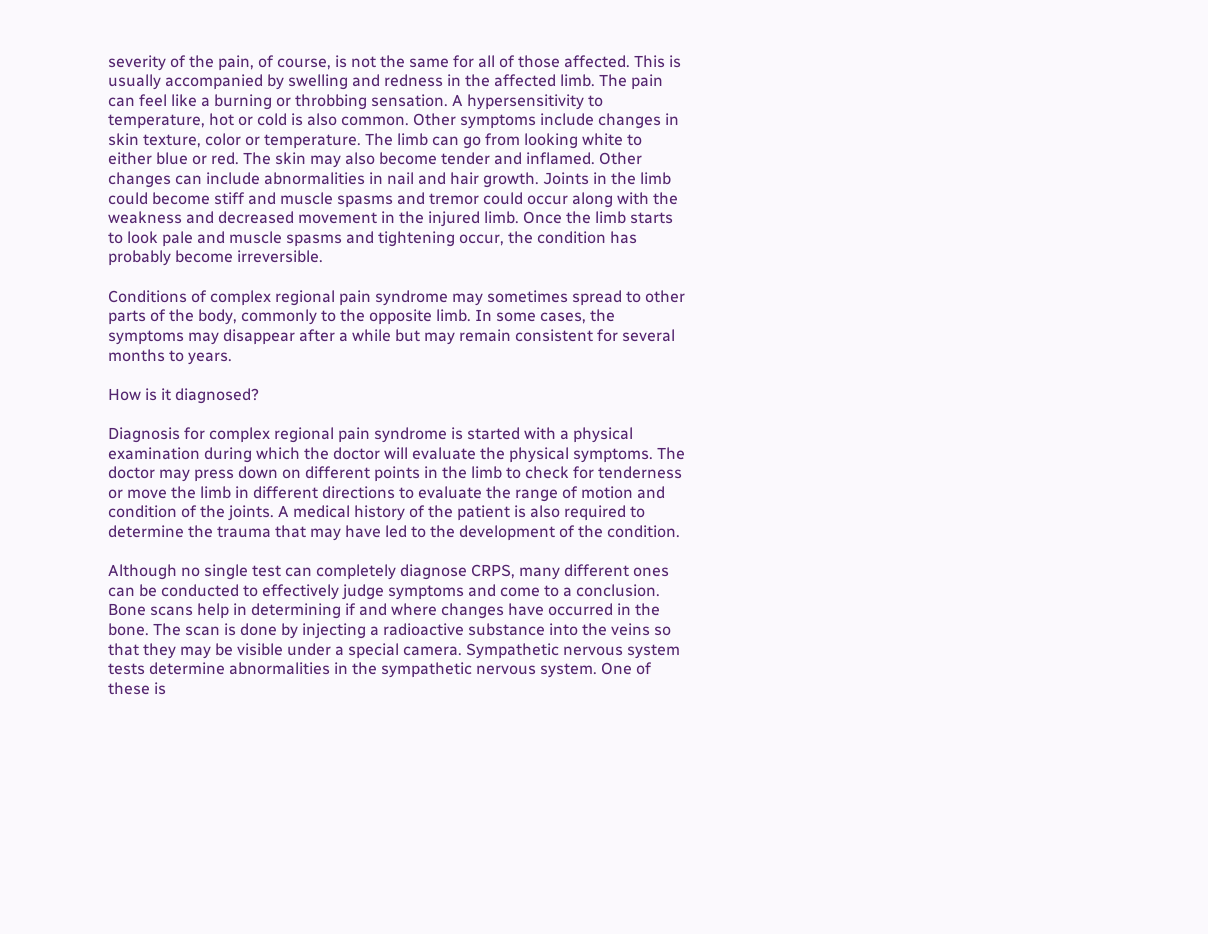severity of the pain, of course, is not the same for all of those affected. This is usually accompanied by swelling and redness in the affected limb. The pain can feel like a burning or throbbing sensation. A hypersensitivity to temperature, hot or cold is also common. Other symptoms include changes in skin texture, color or temperature. The limb can go from looking white to either blue or red. The skin may also become tender and inflamed. Other changes can include abnormalities in nail and hair growth. Joints in the limb could become stiff and muscle spasms and tremor could occur along with the weakness and decreased movement in the injured limb. Once the limb starts to look pale and muscle spasms and tightening occur, the condition has probably become irreversible.

Conditions of complex regional pain syndrome may sometimes spread to other parts of the body, commonly to the opposite limb. In some cases, the symptoms may disappear after a while but may remain consistent for several months to years.

How is it diagnosed?

Diagnosis for complex regional pain syndrome is started with a physical examination during which the doctor will evaluate the physical symptoms. The doctor may press down on different points in the limb to check for tenderness or move the limb in different directions to evaluate the range of motion and condition of the joints. A medical history of the patient is also required to determine the trauma that may have led to the development of the condition.

Although no single test can completely diagnose CRPS, many different ones can be conducted to effectively judge symptoms and come to a conclusion. Bone scans help in determining if and where changes have occurred in the bone. The scan is done by injecting a radioactive substance into the veins so that they may be visible under a special camera. Sympathetic nervous system tests determine abnormalities in the sympathetic nervous system. One of these is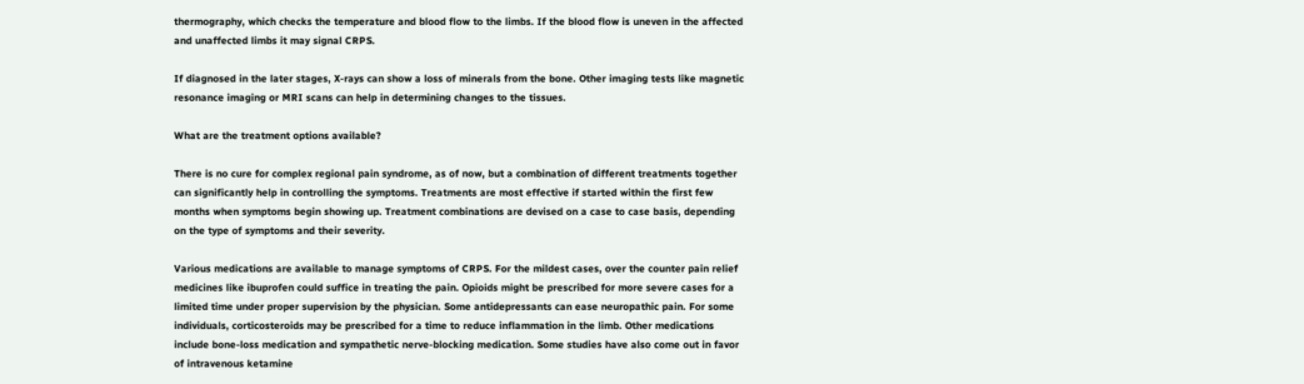thermography, which checks the temperature and blood flow to the limbs. If the blood flow is uneven in the affected and unaffected limbs it may signal CRPS.

If diagnosed in the later stages, X-rays can show a loss of minerals from the bone. Other imaging tests like magnetic resonance imaging or MRI scans can help in determining changes to the tissues.

What are the treatment options available?

There is no cure for complex regional pain syndrome, as of now, but a combination of different treatments together can significantly help in controlling the symptoms. Treatments are most effective if started within the first few months when symptoms begin showing up. Treatment combinations are devised on a case to case basis, depending on the type of symptoms and their severity.

Various medications are available to manage symptoms of CRPS. For the mildest cases, over the counter pain relief medicines like ibuprofen could suffice in treating the pain. Opioids might be prescribed for more severe cases for a limited time under proper supervision by the physician. Some antidepressants can ease neuropathic pain. For some individuals, corticosteroids may be prescribed for a time to reduce inflammation in the limb. Other medications include bone-loss medication and sympathetic nerve-blocking medication. Some studies have also come out in favor of intravenous ketamine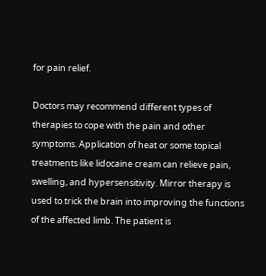for pain relief.

Doctors may recommend different types of therapies to cope with the pain and other symptoms. Application of heat or some topical treatments like lidocaine cream can relieve pain, swelling, and hypersensitivity. Mirror therapy is used to trick the brain into improving the functions of the affected limb. The patient is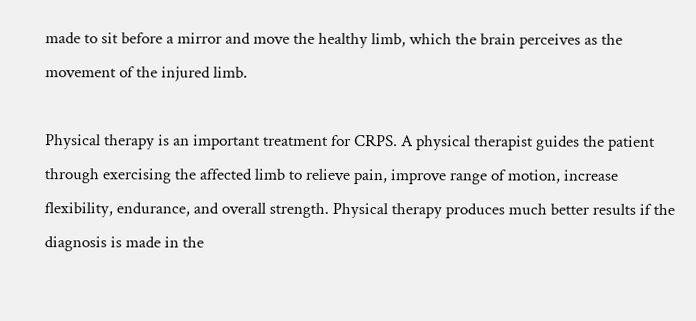made to sit before a mirror and move the healthy limb, which the brain perceives as the movement of the injured limb.

Physical therapy is an important treatment for CRPS. A physical therapist guides the patient through exercising the affected limb to relieve pain, improve range of motion, increase flexibility, endurance, and overall strength. Physical therapy produces much better results if the diagnosis is made in the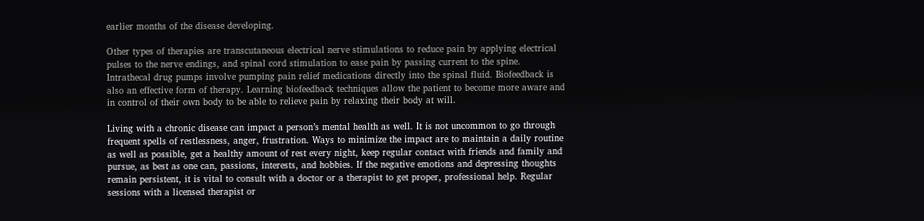earlier months of the disease developing.

Other types of therapies are transcutaneous electrical nerve stimulations to reduce pain by applying electrical pulses to the nerve endings, and spinal cord stimulation to ease pain by passing current to the spine. Intrathecal drug pumps involve pumping pain relief medications directly into the spinal fluid. Biofeedback is also an effective form of therapy. Learning biofeedback techniques allow the patient to become more aware and in control of their own body to be able to relieve pain by relaxing their body at will.

Living with a chronic disease can impact a person’s mental health as well. It is not uncommon to go through frequent spells of restlessness, anger, frustration. Ways to minimize the impact are to maintain a daily routine as well as possible, get a healthy amount of rest every night, keep regular contact with friends and family and pursue, as best as one can, passions, interests, and hobbies. If the negative emotions and depressing thoughts remain persistent, it is vital to consult with a doctor or a therapist to get proper, professional help. Regular sessions with a licensed therapist or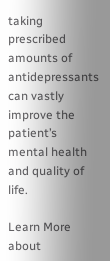taking prescribed amounts of antidepressants can vastly improve the patient’s mental health and quality of life.

Learn More about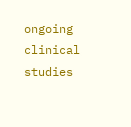ongoing clinical studies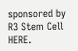sponsored by R3 Stem Cell HERE.